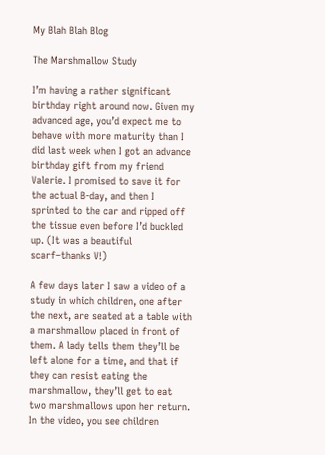My Blah Blah Blog

The Marshmallow Study

I’m having a rather significant birthday right around now. Given my advanced age, you’d expect me to behave with more maturity than I did last week when I got an advance birthday gift from my friend Valerie. I promised to save it for the actual B-day, and then I sprinted to the car and ripped off the tissue even before I’d buckled up. (It was a beautiful scarf–thanks V!)

A few days later I saw a video of a study in which children, one after the next, are seated at a table with a marshmallow placed in front of them. A lady tells them they’ll be left alone for a time, and that if they can resist eating the marshmallow, they’ll get to eat two marshmallows upon her return. In the video, you see children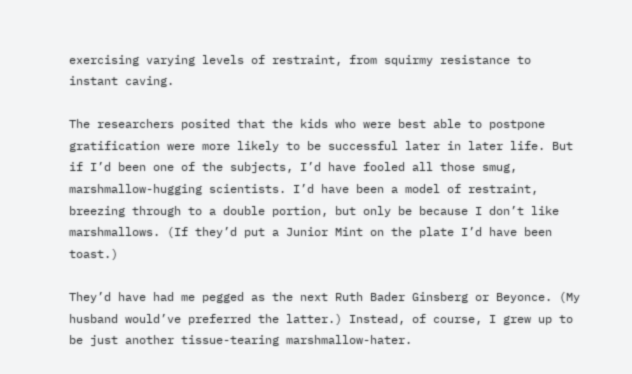exercising varying levels of restraint, from squirmy resistance to instant caving.

The researchers posited that the kids who were best able to postpone gratification were more likely to be successful later in later life. But if I’d been one of the subjects, I’d have fooled all those smug, marshmallow-hugging scientists. I’d have been a model of restraint, breezing through to a double portion, but only be because I don’t like marshmallows. (If they’d put a Junior Mint on the plate I’d have been toast.)

They’d have had me pegged as the next Ruth Bader Ginsberg or Beyonce. (My husband would’ve preferred the latter.) Instead, of course, I grew up to be just another tissue-tearing marshmallow-hater.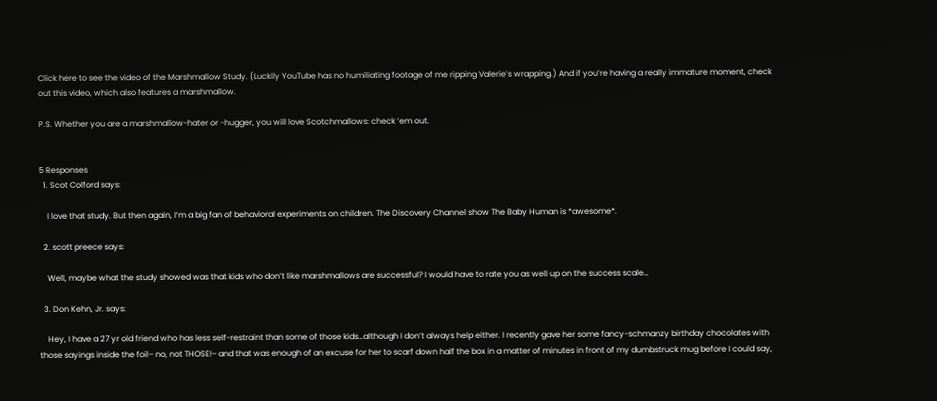Click here to see the video of the Marshmallow Study. (Luckily YouTube has no humiliating footage of me ripping Valerie’s wrapping.) And if you’re having a really immature moment, check out this video, which also features a marshmallow.

P.S. Whether you are a marshmallow-hater or -hugger, you will love Scotchmallows: check ’em out.


5 Responses
  1. Scot Colford says:

    I love that study. But then again, I’m a big fan of behavioral experiments on children. The Discovery Channel show The Baby Human is *awesome*.

  2. scott preece says:

    Well, maybe what the study showed was that kids who don’t like marshmallows are successful? I would have to rate you as well up on the success scale…

  3. Don Kehn, Jr. says:

    Hey, I have a 27 yr old friend who has less self-restraint than some of those kids…although I don’t always help either. I recently gave her some fancy-schmanzy birthday chocolates with those sayings inside the foil– no, not THOSE!– and that was enough of an excuse for her to scarf down half the box in a matter of minutes in front of my dumbstruck mug before I could say,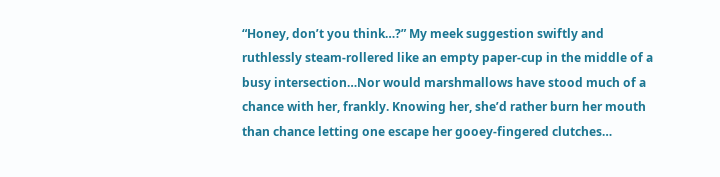“Honey, don’t you think…?” My meek suggestion swiftly and ruthlessly steam-rollered like an empty paper-cup in the middle of a busy intersection…Nor would marshmallows have stood much of a chance with her, frankly. Knowing her, she’d rather burn her mouth than chance letting one escape her gooey-fingered clutches…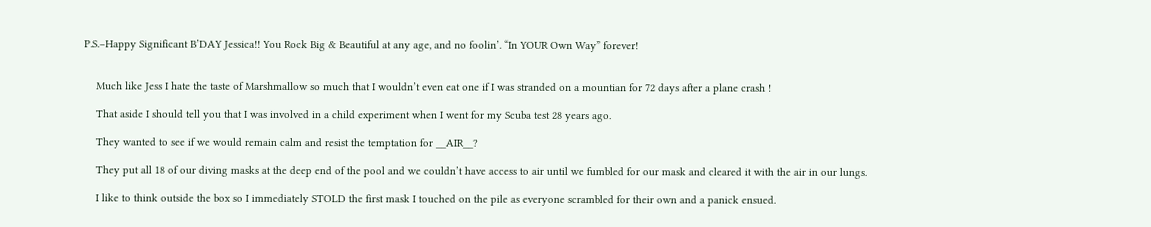P.S.–Happy Significant B’DAY Jessica!! You Rock Big & Beautiful at any age, and no foolin’. “In YOUR Own Way” forever!


    Much like Jess I hate the taste of Marshmallow so much that I wouldn’t even eat one if I was stranded on a mountian for 72 days after a plane crash !

    That aside I should tell you that I was involved in a child experiment when I went for my Scuba test 28 years ago.

    They wanted to see if we would remain calm and resist the temptation for __AIR__?

    They put all 18 of our diving masks at the deep end of the pool and we couldn’t have access to air until we fumbled for our mask and cleared it with the air in our lungs.

    I like to think outside the box so I immediately STOLD the first mask I touched on the pile as everyone scrambled for their own and a panick ensued.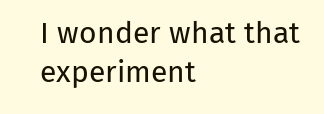I wonder what that experiment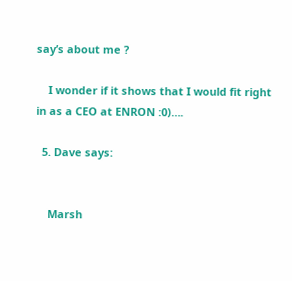say’s about me ?

    I wonder if it shows that I would fit right in as a CEO at ENRON :0)….

  5. Dave says:


    Marsh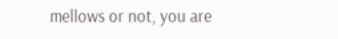mellows or not, you are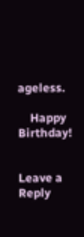ageless.

    Happy Birthday!


Leave a Reply